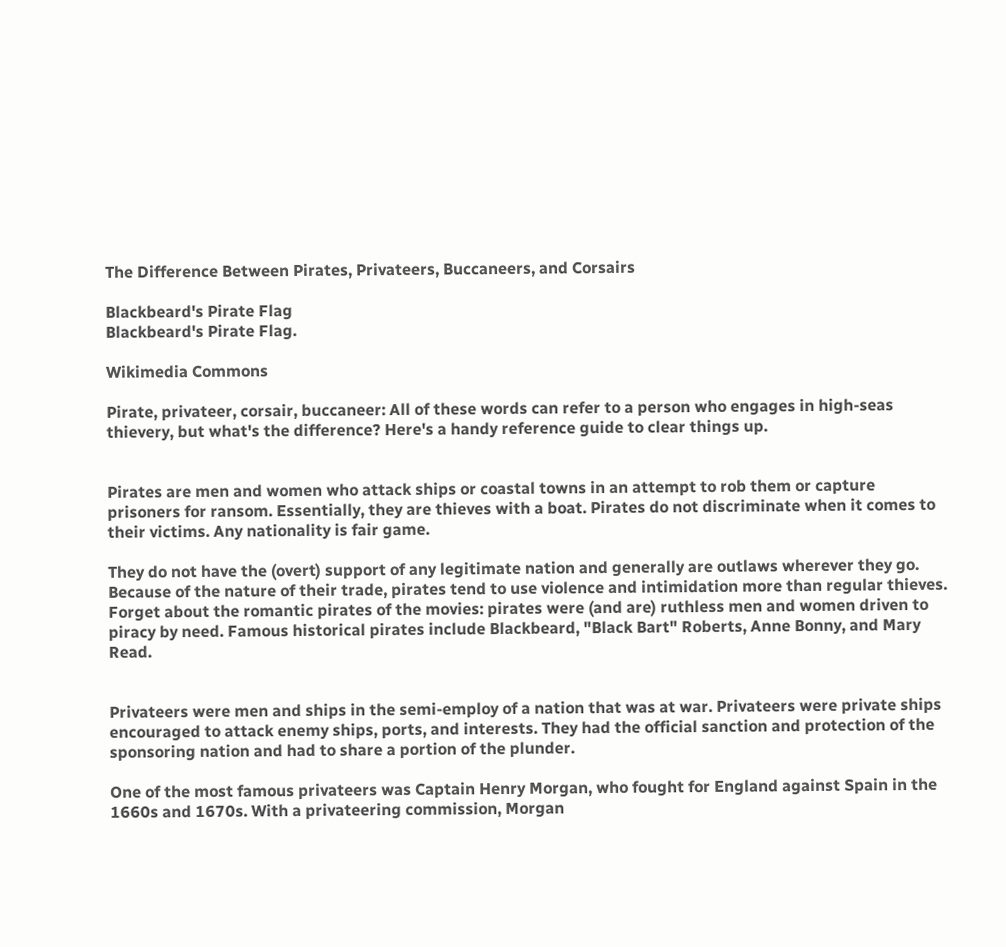The Difference Between Pirates, Privateers, Buccaneers, and Corsairs

Blackbeard's Pirate Flag
Blackbeard's Pirate Flag.

Wikimedia Commons

Pirate, privateer, corsair, buccaneer: All of these words can refer to a person who engages in high-seas thievery, but what's the difference? Here's a handy reference guide to clear things up.


Pirates are men and women who attack ships or coastal towns in an attempt to rob them or capture prisoners for ransom. Essentially, they are thieves with a boat. Pirates do not discriminate when it comes to their victims. Any nationality is fair game.

They do not have the (overt) support of any legitimate nation and generally are outlaws wherever they go. Because of the nature of their trade, pirates tend to use violence and intimidation more than regular thieves. Forget about the romantic pirates of the movies: pirates were (and are) ruthless men and women driven to piracy by need. Famous historical pirates include Blackbeard, "Black Bart" Roberts, Anne Bonny, and Mary Read.


Privateers were men and ships in the semi-employ of a nation that was at war. Privateers were private ships encouraged to attack enemy ships, ports, and interests. They had the official sanction and protection of the sponsoring nation and had to share a portion of the plunder.

One of the most famous privateers was Captain Henry Morgan, who fought for England against Spain in the 1660s and 1670s. With a privateering commission, Morgan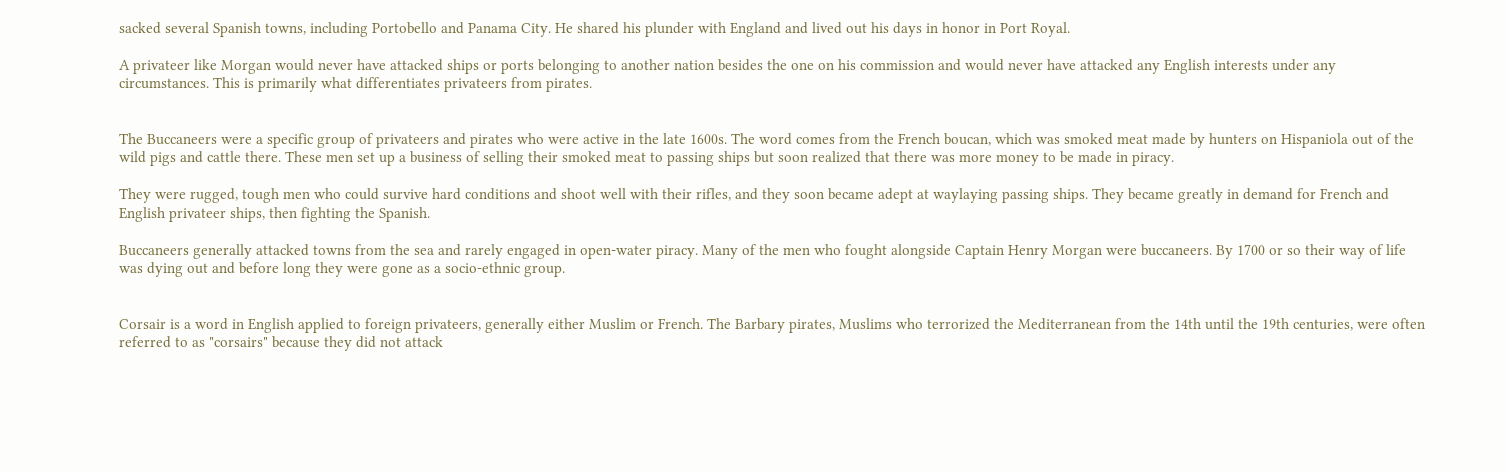sacked several Spanish towns, including Portobello and Panama City. He shared his plunder with England and lived out his days in honor in Port Royal.

A privateer like Morgan would never have attacked ships or ports belonging to another nation besides the one on his commission and would never have attacked any English interests under any circumstances. This is primarily what differentiates privateers from pirates.


The Buccaneers were a specific group of privateers and pirates who were active in the late 1600s. The word comes from the French boucan, which was smoked meat made by hunters on Hispaniola out of the wild pigs and cattle there. These men set up a business of selling their smoked meat to passing ships but soon realized that there was more money to be made in piracy.

They were rugged, tough men who could survive hard conditions and shoot well with their rifles, and they soon became adept at waylaying passing ships. They became greatly in demand for French and English privateer ships, then fighting the Spanish.

Buccaneers generally attacked towns from the sea and rarely engaged in open-water piracy. Many of the men who fought alongside Captain Henry Morgan were buccaneers. By 1700 or so their way of life was dying out and before long they were gone as a socio-ethnic group.


Corsair is a word in English applied to foreign privateers, generally either Muslim or French. The Barbary pirates, Muslims who terrorized the Mediterranean from the 14th until the 19th centuries, were often referred to as "corsairs" because they did not attack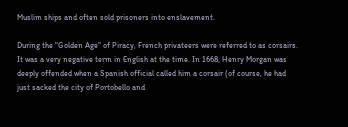Muslim ships and often sold prisoners into enslavement.

During the "Golden Age" of Piracy, French privateers were referred to as corsairs. It was a very negative term in English at the time. In 1668, Henry Morgan was deeply offended when a Spanish official called him a corsair (of course, he had just sacked the city of Portobello and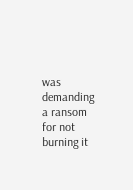was demanding a ransom for not burning it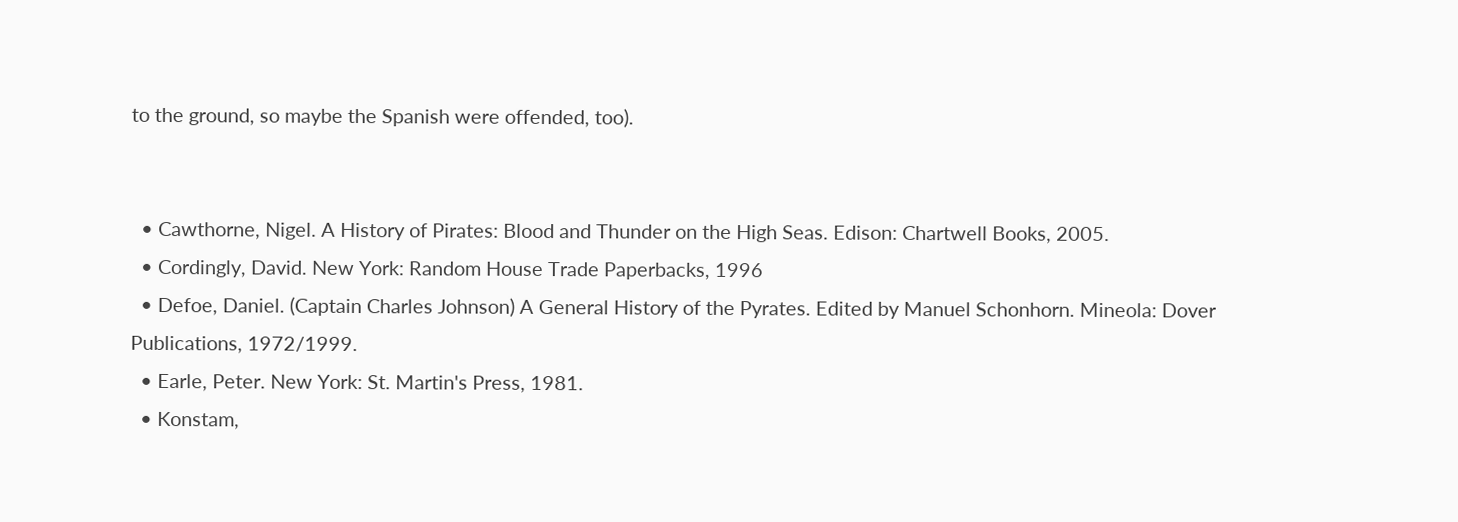to the ground, so maybe the Spanish were offended, too).


  • Cawthorne, Nigel. A History of Pirates: Blood and Thunder on the High Seas. Edison: Chartwell Books, 2005.
  • Cordingly, David. New York: Random House Trade Paperbacks, 1996
  • Defoe, Daniel. (Captain Charles Johnson) A General History of the Pyrates. Edited by Manuel Schonhorn. Mineola: Dover Publications, 1972/1999.
  • Earle, Peter. New York: St. Martin's Press, 1981.
  • Konstam,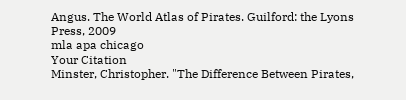Angus. The World Atlas of Pirates. Guilford: the Lyons Press, 2009
mla apa chicago
Your Citation
Minster, Christopher. "The Difference Between Pirates,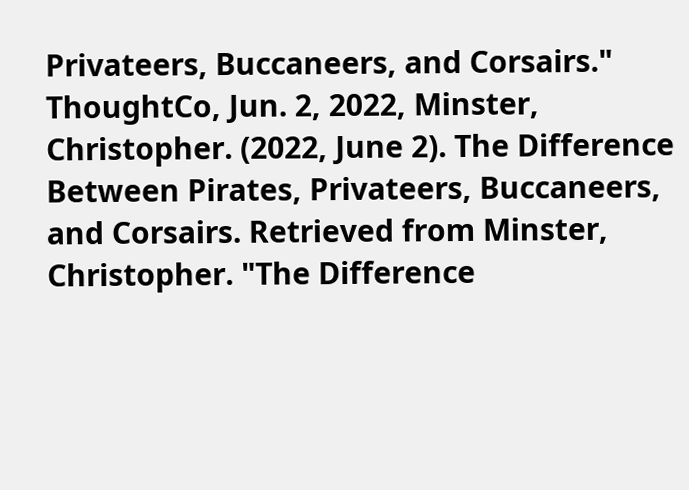Privateers, Buccaneers, and Corsairs." ThoughtCo, Jun. 2, 2022, Minster, Christopher. (2022, June 2). The Difference Between Pirates, Privateers, Buccaneers, and Corsairs. Retrieved from Minster, Christopher. "The Difference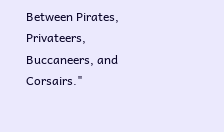Between Pirates, Privateers, Buccaneers, and Corsairs."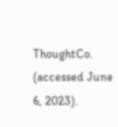ThoughtCo. (accessed June 6, 2023).